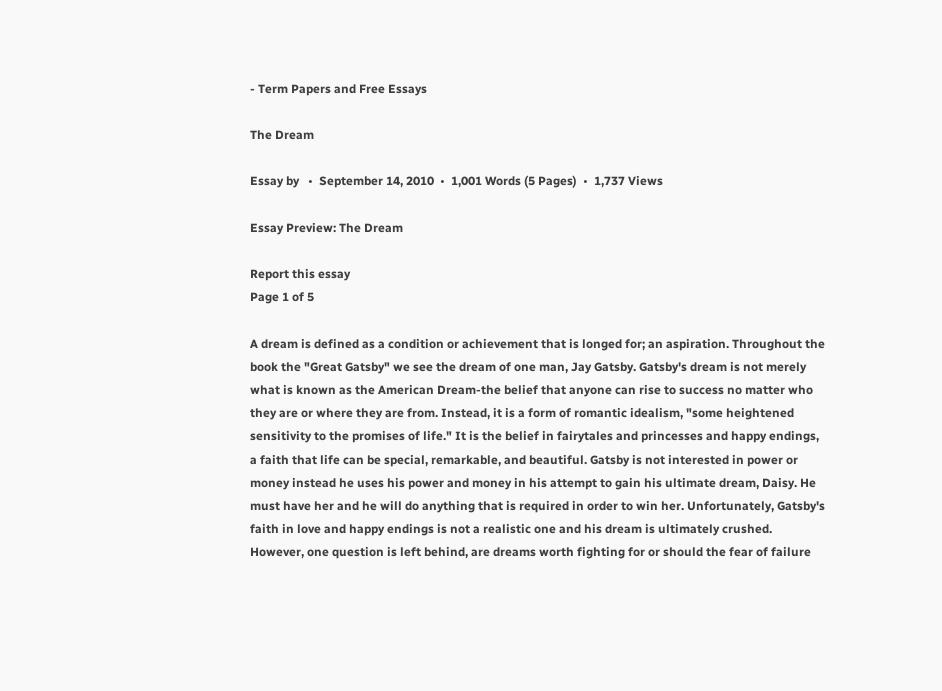- Term Papers and Free Essays

The Dream

Essay by   •  September 14, 2010  •  1,001 Words (5 Pages)  •  1,737 Views

Essay Preview: The Dream

Report this essay
Page 1 of 5

A dream is defined as a condition or achievement that is longed for; an aspiration. Throughout the book the "Great Gatsby" we see the dream of one man, Jay Gatsby. Gatsby's dream is not merely what is known as the American Dream-the belief that anyone can rise to success no matter who they are or where they are from. Instead, it is a form of romantic idealism, "some heightened sensitivity to the promises of life." It is the belief in fairytales and princesses and happy endings, a faith that life can be special, remarkable, and beautiful. Gatsby is not interested in power or money instead he uses his power and money in his attempt to gain his ultimate dream, Daisy. He must have her and he will do anything that is required in order to win her. Unfortunately, Gatsby's faith in love and happy endings is not a realistic one and his dream is ultimately crushed. However, one question is left behind, are dreams worth fighting for or should the fear of failure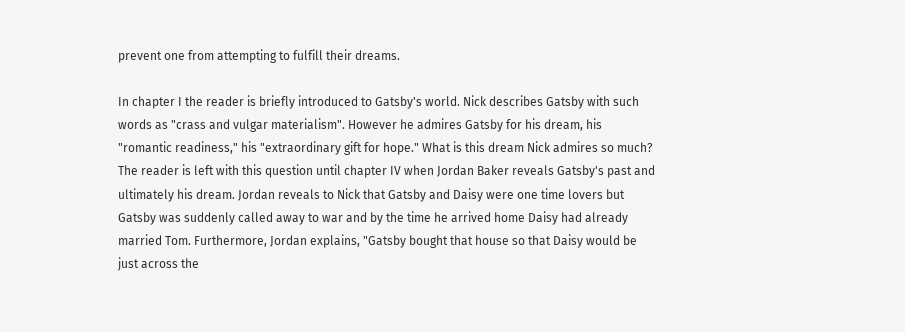prevent one from attempting to fulfill their dreams.

In chapter I the reader is briefly introduced to Gatsby's world. Nick describes Gatsby with such words as "crass and vulgar materialism". However he admires Gatsby for his dream, his "romantic readiness," his "extraordinary gift for hope." What is this dream Nick admires so much? The reader is left with this question until chapter IV when Jordan Baker reveals Gatsby's past and ultimately his dream. Jordan reveals to Nick that Gatsby and Daisy were one time lovers but Gatsby was suddenly called away to war and by the time he arrived home Daisy had already married Tom. Furthermore, Jordan explains, "Gatsby bought that house so that Daisy would be just across the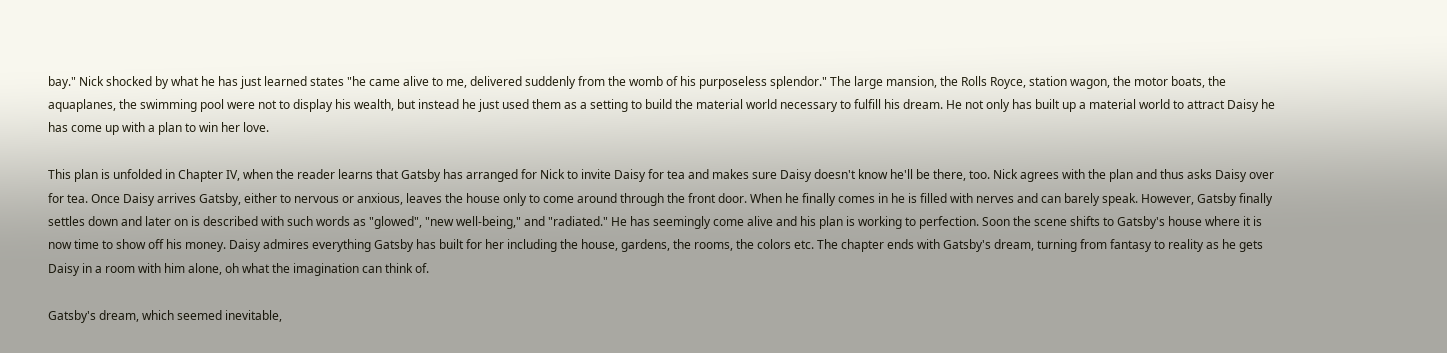bay." Nick shocked by what he has just learned states "he came alive to me, delivered suddenly from the womb of his purposeless splendor." The large mansion, the Rolls Royce, station wagon, the motor boats, the aquaplanes, the swimming pool were not to display his wealth, but instead he just used them as a setting to build the material world necessary to fulfill his dream. He not only has built up a material world to attract Daisy he has come up with a plan to win her love.

This plan is unfolded in Chapter IV, when the reader learns that Gatsby has arranged for Nick to invite Daisy for tea and makes sure Daisy doesn't know he'll be there, too. Nick agrees with the plan and thus asks Daisy over for tea. Once Daisy arrives Gatsby, either to nervous or anxious, leaves the house only to come around through the front door. When he finally comes in he is filled with nerves and can barely speak. However, Gatsby finally settles down and later on is described with such words as "glowed", "new well-being," and "radiated." He has seemingly come alive and his plan is working to perfection. Soon the scene shifts to Gatsby's house where it is now time to show off his money. Daisy admires everything Gatsby has built for her including the house, gardens, the rooms, the colors etc. The chapter ends with Gatsby's dream, turning from fantasy to reality as he gets Daisy in a room with him alone, oh what the imagination can think of.

Gatsby's dream, which seemed inevitable,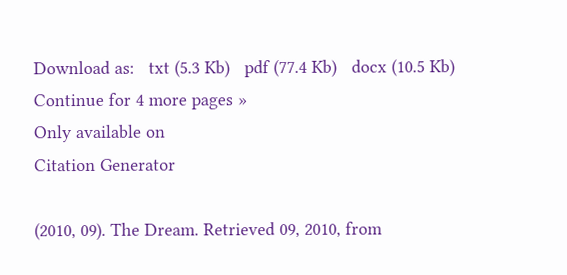Download as:   txt (5.3 Kb)   pdf (77.4 Kb)   docx (10.5 Kb)
Continue for 4 more pages »
Only available on
Citation Generator

(2010, 09). The Dream. Retrieved 09, 2010, from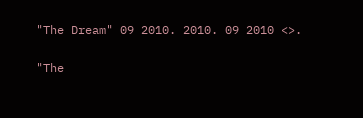"The Dream" 09 2010. 2010. 09 2010 <>.

"The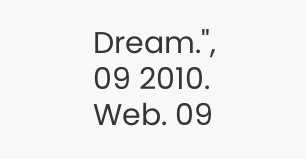Dream.", 09 2010. Web. 09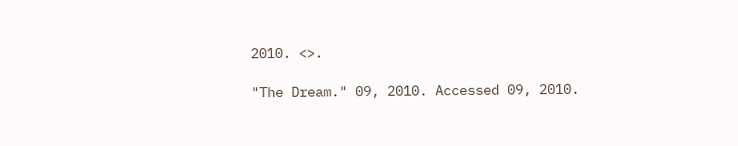2010. <>.

"The Dream." 09, 2010. Accessed 09, 2010.